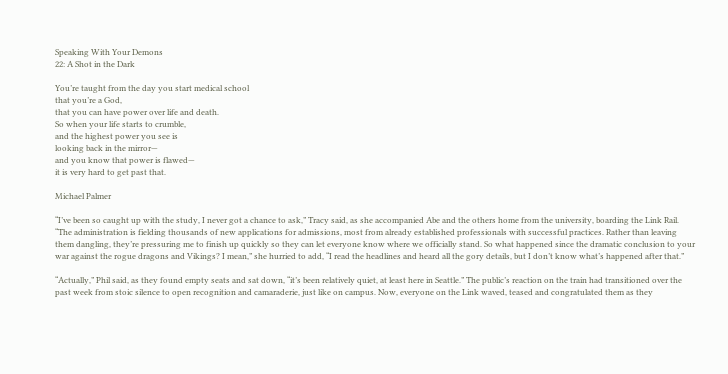Speaking With Your Demons
22: A Shot in the Dark

You’re taught from the day you start medical school
that you’re a God,
that you can have power over life and death.
So when your life starts to crumble,
and the highest power you see is
looking back in the mirror—
and you know that power is flawed—
it is very hard to get past that.

Michael Palmer

“I’ve been so caught up with the study, I never got a chance to ask,” Tracy said, as she accompanied Abe and the others home from the university, boarding the Link Rail. “The administration is fielding thousands of new applications for admissions, most from already established professionals with successful practices. Rather than leaving them dangling, they’re pressuring me to finish up quickly so they can let everyone know where we officially stand. So what happened since the dramatic conclusion to your war against the rogue dragons and Vikings? I mean,” she hurried to add, “I read the headlines and heard all the gory details, but I don’t know what’s happened after that.”

“Actually,” Phil said, as they found empty seats and sat down, “it’s been relatively quiet, at least here in Seattle.” The public’s reaction on the train had transitioned over the past week from stoic silence to open recognition and camaraderie, just like on campus. Now, everyone on the Link waved, teased and congratulated them as they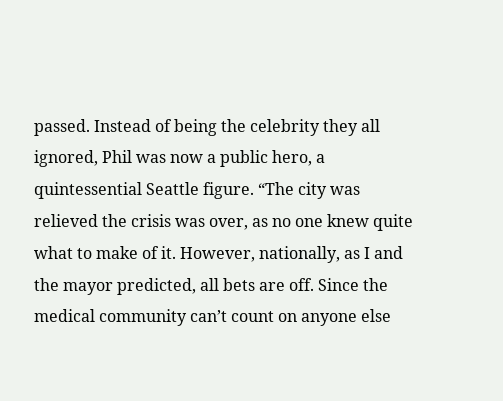passed. Instead of being the celebrity they all ignored, Phil was now a public hero, a quintessential Seattle figure. “The city was relieved the crisis was over, as no one knew quite what to make of it. However, nationally, as I and the mayor predicted, all bets are off. Since the medical community can’t count on anyone else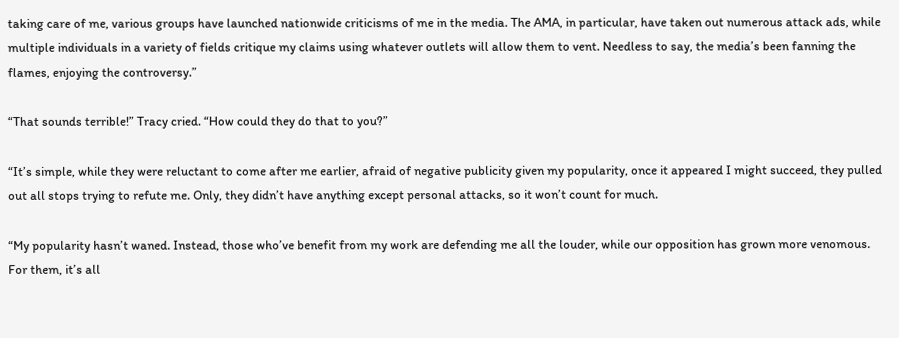taking care of me, various groups have launched nationwide criticisms of me in the media. The AMA, in particular, have taken out numerous attack ads, while multiple individuals in a variety of fields critique my claims using whatever outlets will allow them to vent. Needless to say, the media’s been fanning the flames, enjoying the controversy.”

“That sounds terrible!” Tracy cried. “How could they do that to you?”

“It’s simple, while they were reluctant to come after me earlier, afraid of negative publicity given my popularity, once it appeared I might succeed, they pulled out all stops trying to refute me. Only, they didn’t have anything except personal attacks, so it won’t count for much.

“My popularity hasn’t waned. Instead, those who’ve benefit from my work are defending me all the louder, while our opposition has grown more venomous. For them, it’s all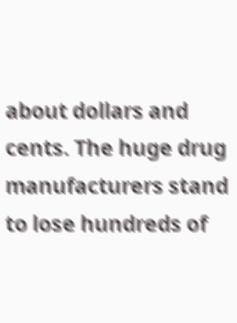about dollars and cents. The huge drug manufacturers stand to lose hundreds of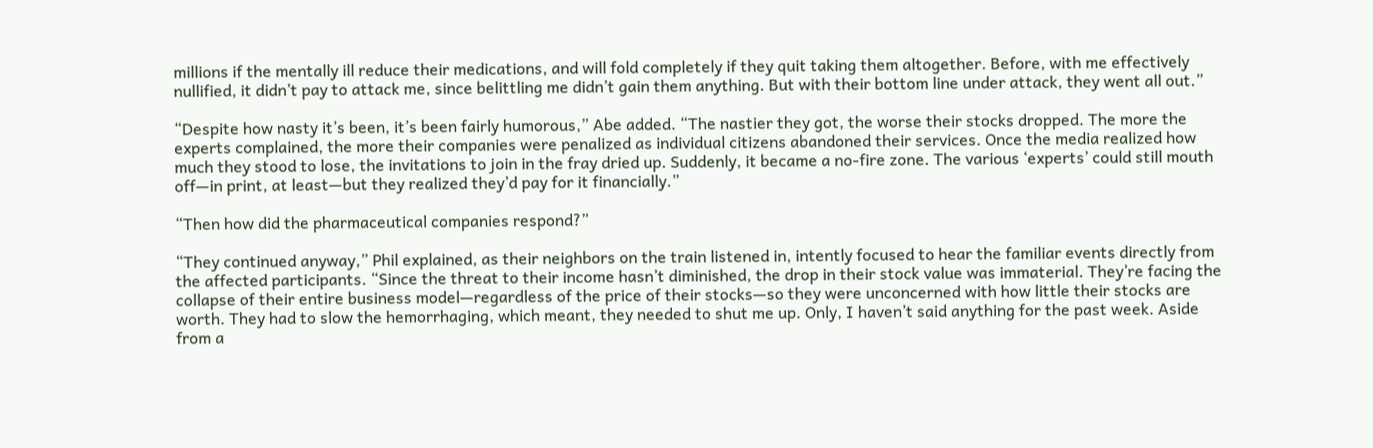millions if the mentally ill reduce their medications, and will fold completely if they quit taking them altogether. Before, with me effectively nullified, it didn’t pay to attack me, since belittling me didn’t gain them anything. But with their bottom line under attack, they went all out.”

“Despite how nasty it’s been, it’s been fairly humorous,” Abe added. “The nastier they got, the worse their stocks dropped. The more the experts complained, the more their companies were penalized as individual citizens abandoned their services. Once the media realized how much they stood to lose, the invitations to join in the fray dried up. Suddenly, it became a no-fire zone. The various ‘experts’ could still mouth off—in print, at least—but they realized they’d pay for it financially.”

“Then how did the pharmaceutical companies respond?”

“They continued anyway,” Phil explained, as their neighbors on the train listened in, intently focused to hear the familiar events directly from the affected participants. “Since the threat to their income hasn’t diminished, the drop in their stock value was immaterial. They’re facing the collapse of their entire business model—regardless of the price of their stocks—so they were unconcerned with how little their stocks are worth. They had to slow the hemorrhaging, which meant, they needed to shut me up. Only, I haven’t said anything for the past week. Aside from a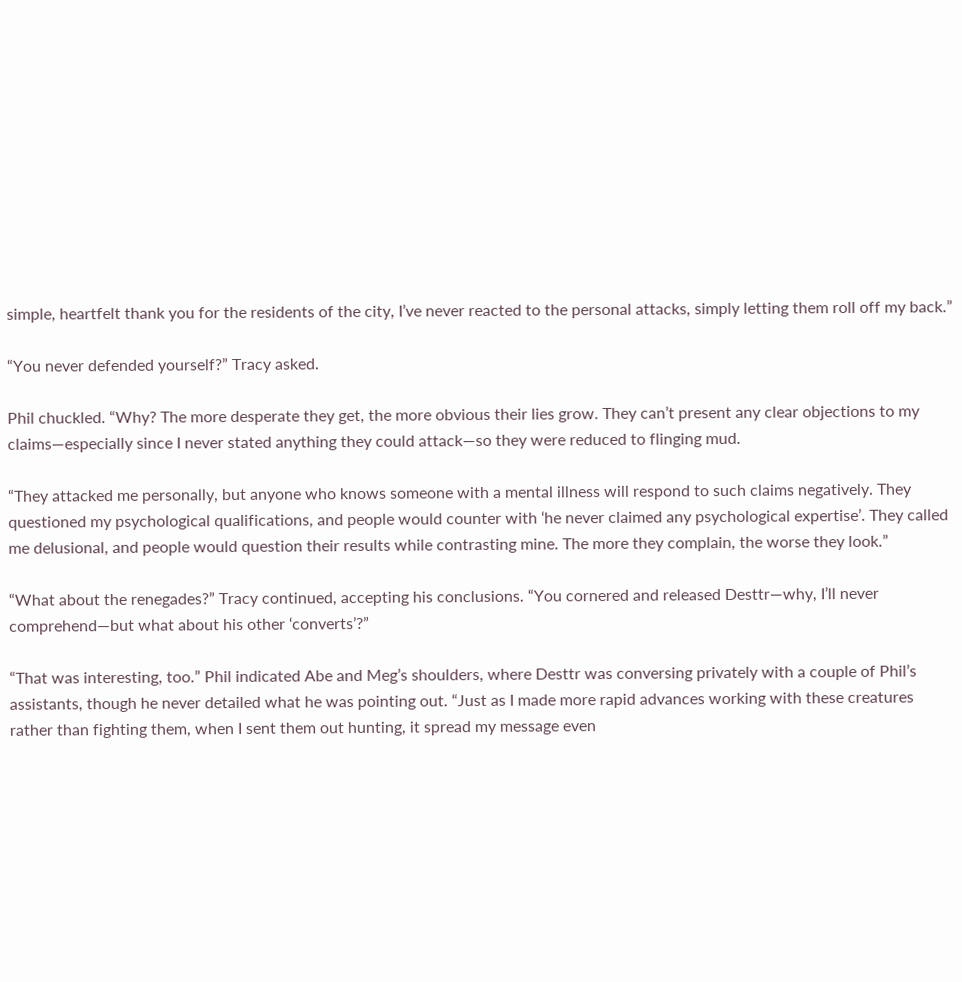simple, heartfelt thank you for the residents of the city, I’ve never reacted to the personal attacks, simply letting them roll off my back.”

“You never defended yourself?” Tracy asked.

Phil chuckled. “Why? The more desperate they get, the more obvious their lies grow. They can’t present any clear objections to my claims—especially since I never stated anything they could attack—so they were reduced to flinging mud.

“They attacked me personally, but anyone who knows someone with a mental illness will respond to such claims negatively. They questioned my psychological qualifications, and people would counter with ‘he never claimed any psychological expertise’. They called me delusional, and people would question their results while contrasting mine. The more they complain, the worse they look.”

“What about the renegades?” Tracy continued, accepting his conclusions. “You cornered and released Desttr—why, I’ll never comprehend—but what about his other ‘converts’?”

“That was interesting, too.” Phil indicated Abe and Meg’s shoulders, where Desttr was conversing privately with a couple of Phil’s assistants, though he never detailed what he was pointing out. “Just as I made more rapid advances working with these creatures rather than fighting them, when I sent them out hunting, it spread my message even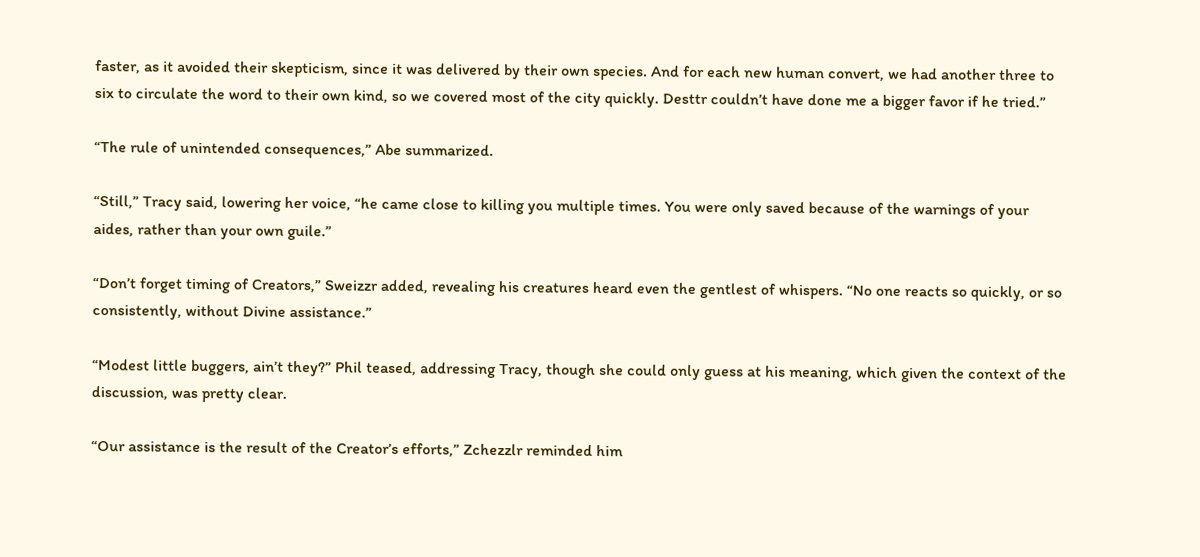faster, as it avoided their skepticism, since it was delivered by their own species. And for each new human convert, we had another three to six to circulate the word to their own kind, so we covered most of the city quickly. Desttr couldn’t have done me a bigger favor if he tried.”

“The rule of unintended consequences,” Abe summarized.

“Still,” Tracy said, lowering her voice, “he came close to killing you multiple times. You were only saved because of the warnings of your aides, rather than your own guile.”

“Don’t forget timing of Creators,” Sweizzr added, revealing his creatures heard even the gentlest of whispers. “No one reacts so quickly, or so consistently, without Divine assistance.”

“Modest little buggers, ain’t they?” Phil teased, addressing Tracy, though she could only guess at his meaning, which given the context of the discussion, was pretty clear.

“Our assistance is the result of the Creator’s efforts,” Zchezzlr reminded him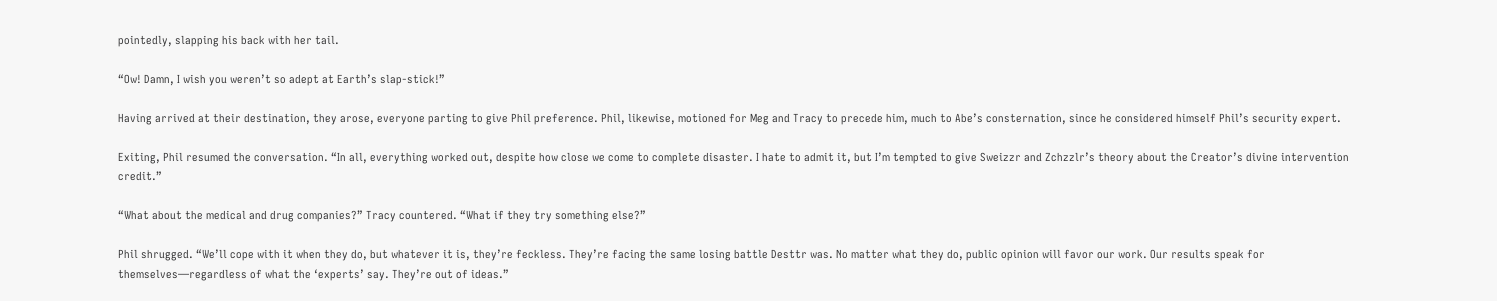pointedly, slapping his back with her tail.

“Ow! Damn, I wish you weren’t so adept at Earth’s slap-stick!”

Having arrived at their destination, they arose, everyone parting to give Phil preference. Phil, likewise, motioned for Meg and Tracy to precede him, much to Abe’s consternation, since he considered himself Phil’s security expert.

Exiting, Phil resumed the conversation. “In all, everything worked out, despite how close we come to complete disaster. I hate to admit it, but I’m tempted to give Sweizzr and Zchzzlr’s theory about the Creator’s divine intervention credit.”

“What about the medical and drug companies?” Tracy countered. “What if they try something else?”

Phil shrugged. “We’ll cope with it when they do, but whatever it is, they’re feckless. They’re facing the same losing battle Desttr was. No matter what they do, public opinion will favor our work. Our results speak for themselves—regardless of what the ‘experts’ say. They’re out of ideas.”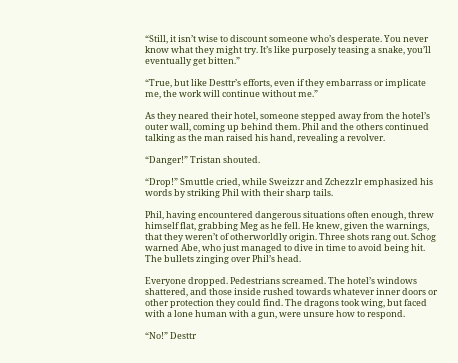“Still, it isn’t wise to discount someone who’s desperate. You never know what they might try. It’s like purposely teasing a snake, you’ll eventually get bitten.”

“True, but like Desttr’s efforts, even if they embarrass or implicate me, the work will continue without me.”

As they neared their hotel, someone stepped away from the hotel’s outer wall, coming up behind them. Phil and the others continued talking as the man raised his hand, revealing a revolver.

“Danger!” Tristan shouted.

“Drop!” Smuttle cried, while Sweizzr and Zchezzlr emphasized his words by striking Phil with their sharp tails.

Phil, having encountered dangerous situations often enough, threw himself flat, grabbing Meg as he fell. He knew, given the warnings, that they weren’t of otherworldly origin. Three shots rang out. Schog warned Abe, who just managed to dive in time to avoid being hit. The bullets zinging over Phil’s head.

Everyone dropped. Pedestrians screamed. The hotel’s windows shattered, and those inside rushed towards whatever inner doors or other protection they could find. The dragons took wing, but faced with a lone human with a gun, were unsure how to respond.

“No!” Desttr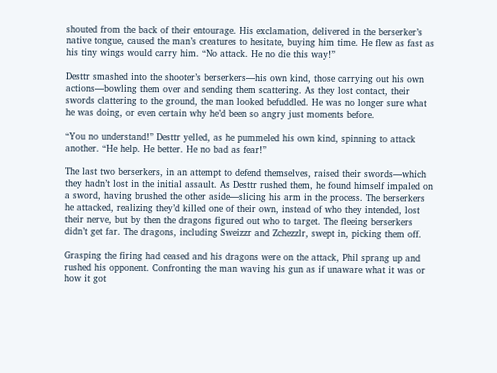shouted from the back of their entourage. His exclamation, delivered in the berserker’s native tongue, caused the man’s creatures to hesitate, buying him time. He flew as fast as his tiny wings would carry him. “No attack. He no die this way!”

Desttr smashed into the shooter’s berserkers—his own kind, those carrying out his own actions—bowling them over and sending them scattering. As they lost contact, their swords clattering to the ground, the man looked befuddled. He was no longer sure what he was doing, or even certain why he’d been so angry just moments before.

“You no understand!” Desttr yelled, as he pummeled his own kind, spinning to attack another. “He help. He better. He no bad as fear!”

The last two berserkers, in an attempt to defend themselves, raised their swords—which they hadn’t lost in the initial assault. As Desttr rushed them, he found himself impaled on a sword, having brushed the other aside—slicing his arm in the process. The berserkers he attacked, realizing they’d killed one of their own, instead of who they intended, lost their nerve, but by then the dragons figured out who to target. The fleeing berserkers didn’t get far. The dragons, including Sweizzr and Zchezzlr, swept in, picking them off.

Grasping the firing had ceased and his dragons were on the attack, Phil sprang up and rushed his opponent. Confronting the man waving his gun as if unaware what it was or how it got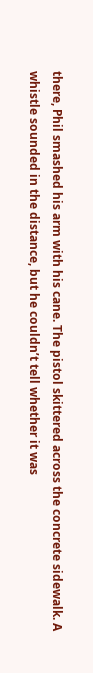there, Phil smashed his arm with his cane. The pistol skittered across the concrete sidewalk. A whistle sounded in the distance, but he couldn’t tell whether it was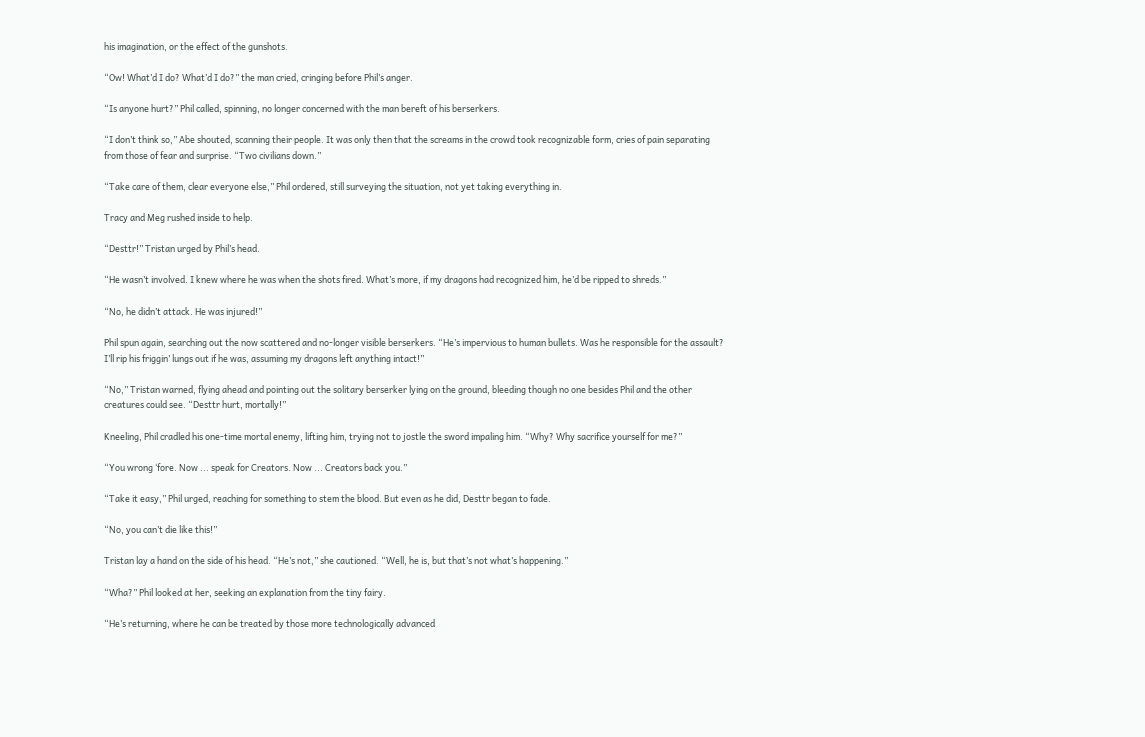his imagination, or the effect of the gunshots.

“Ow! What’d I do? What’d I do?” the man cried, cringing before Phil’s anger.

“Is anyone hurt?” Phil called, spinning, no longer concerned with the man bereft of his berserkers.

“I don’t think so,” Abe shouted, scanning their people. It was only then that the screams in the crowd took recognizable form, cries of pain separating from those of fear and surprise. “Two civilians down.”

“Take care of them, clear everyone else,” Phil ordered, still surveying the situation, not yet taking everything in.

Tracy and Meg rushed inside to help.

“Desttr!” Tristan urged by Phil’s head.

“He wasn’t involved. I knew where he was when the shots fired. What’s more, if my dragons had recognized him, he’d be ripped to shreds.”

“No, he didn’t attack. He was injured!”

Phil spun again, searching out the now scattered and no-longer visible berserkers. “He’s impervious to human bullets. Was he responsible for the assault? I’ll rip his friggin’ lungs out if he was, assuming my dragons left anything intact!”

“No,” Tristan warned, flying ahead and pointing out the solitary berserker lying on the ground, bleeding though no one besides Phil and the other creatures could see. “Desttr hurt, mortally!”

Kneeling, Phil cradled his one-time mortal enemy, lifting him, trying not to jostle the sword impaling him. “Why? Why sacrifice yourself for me?”

“You wrong ‘fore. Now ... speak for Creators. Now ... Creators back you.”

“Take it easy,” Phil urged, reaching for something to stem the blood. But even as he did, Desttr began to fade.

“No, you can’t die like this!”

Tristan lay a hand on the side of his head. “He’s not,” she cautioned. “Well, he is, but that’s not what’s happening.”

“Wha?” Phil looked at her, seeking an explanation from the tiny fairy.

“He’s returning, where he can be treated by those more technologically advanced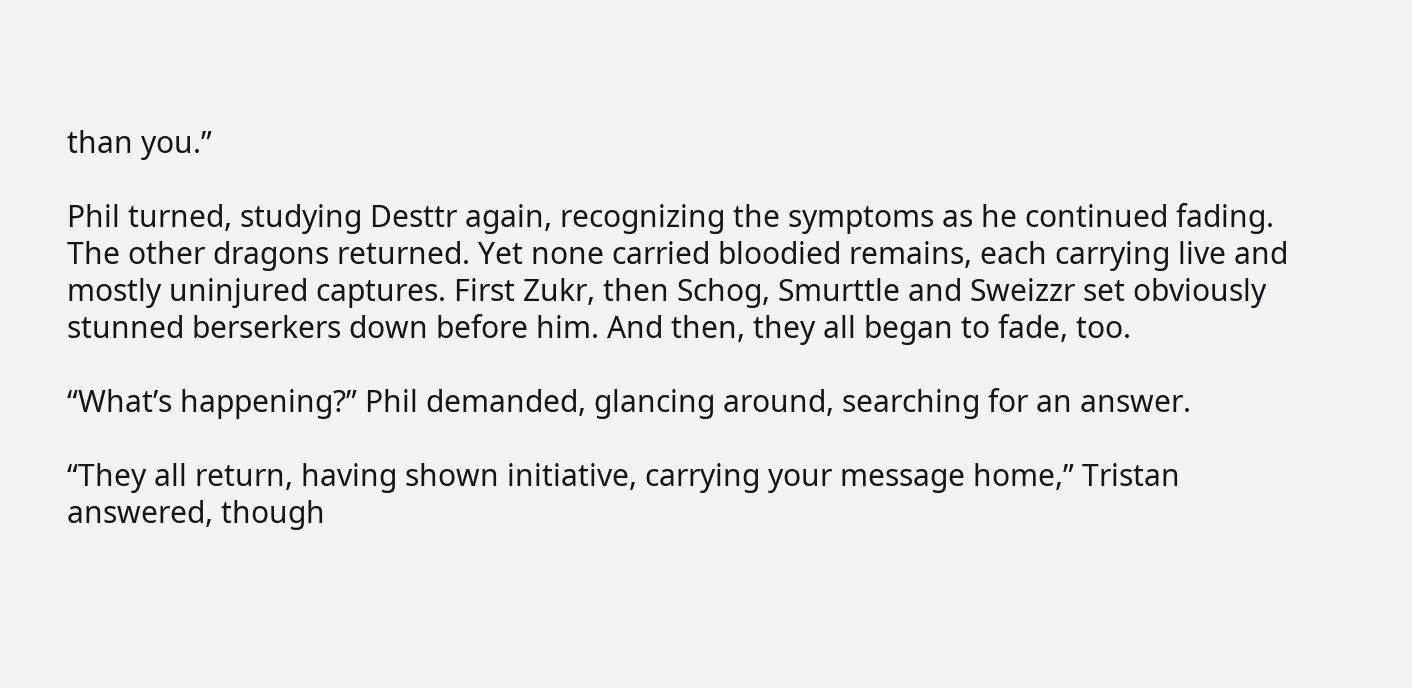than you.”

Phil turned, studying Desttr again, recognizing the symptoms as he continued fading. The other dragons returned. Yet none carried bloodied remains, each carrying live and mostly uninjured captures. First Zukr, then Schog, Smurttle and Sweizzr set obviously stunned berserkers down before him. And then, they all began to fade, too.

“What’s happening?” Phil demanded, glancing around, searching for an answer.

“They all return, having shown initiative, carrying your message home,” Tristan answered, though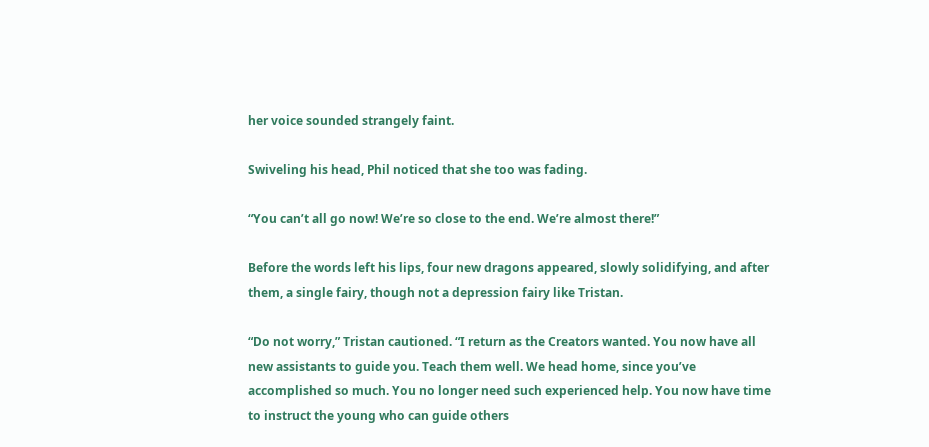her voice sounded strangely faint.

Swiveling his head, Phil noticed that she too was fading.

“You can’t all go now! We’re so close to the end. We’re almost there!”

Before the words left his lips, four new dragons appeared, slowly solidifying, and after them, a single fairy, though not a depression fairy like Tristan.

“Do not worry,” Tristan cautioned. “I return as the Creators wanted. You now have all new assistants to guide you. Teach them well. We head home, since you’ve accomplished so much. You no longer need such experienced help. You now have time to instruct the young who can guide others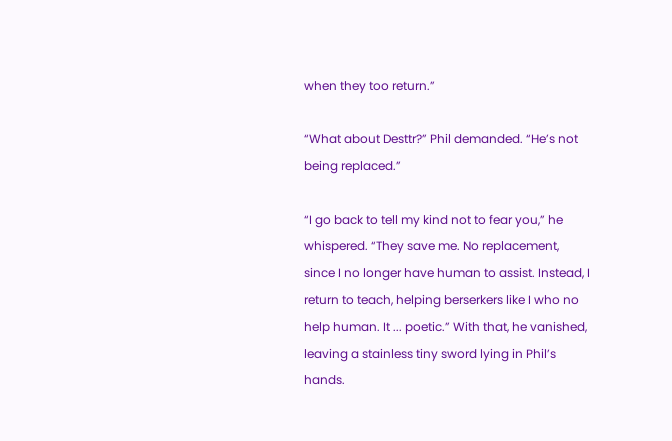when they too return.”

“What about Desttr?” Phil demanded. “He’s not being replaced.”

“I go back to tell my kind not to fear you,” he whispered. “They save me. No replacement, since I no longer have human to assist. Instead, I return to teach, helping berserkers like I who no help human. It ... poetic.” With that, he vanished, leaving a stainless tiny sword lying in Phil’s hands.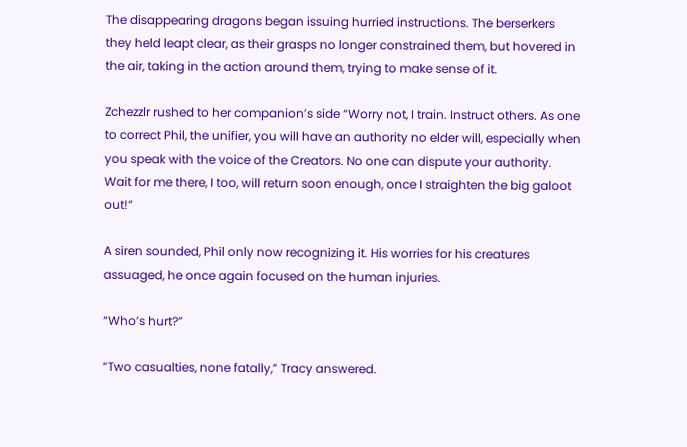The disappearing dragons began issuing hurried instructions. The berserkers they held leapt clear, as their grasps no longer constrained them, but hovered in the air, taking in the action around them, trying to make sense of it.

Zchezzlr rushed to her companion’s side “Worry not, I train. Instruct others. As one to correct Phil, the unifier, you will have an authority no elder will, especially when you speak with the voice of the Creators. No one can dispute your authority. Wait for me there, I too, will return soon enough, once I straighten the big galoot out!”

A siren sounded, Phil only now recognizing it. His worries for his creatures assuaged, he once again focused on the human injuries.

“Who’s hurt?”

“Two casualties, none fatally,” Tracy answered.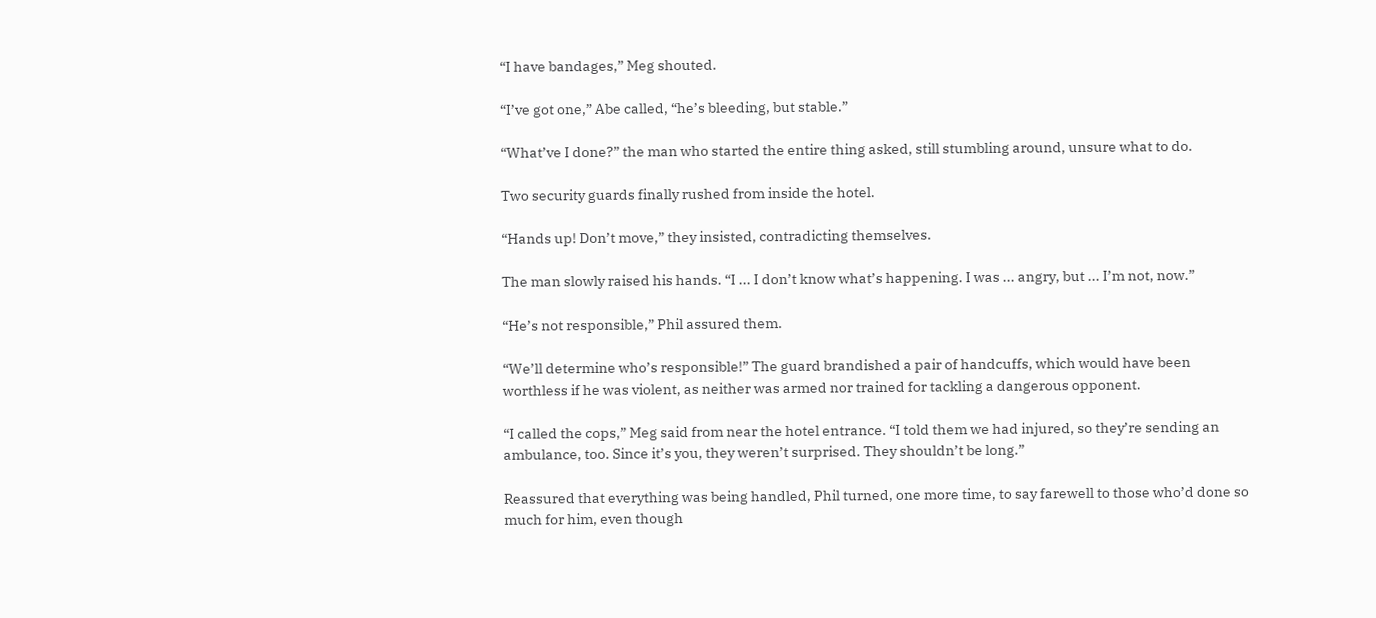“I have bandages,” Meg shouted.

“I’ve got one,” Abe called, “he’s bleeding, but stable.”

“What’ve I done?” the man who started the entire thing asked, still stumbling around, unsure what to do.

Two security guards finally rushed from inside the hotel.

“Hands up! Don’t move,” they insisted, contradicting themselves.

The man slowly raised his hands. “I ... I don’t know what’s happening. I was ... angry, but ... I’m not, now.”

“He’s not responsible,” Phil assured them.

“We’ll determine who’s responsible!” The guard brandished a pair of handcuffs, which would have been worthless if he was violent, as neither was armed nor trained for tackling a dangerous opponent.

“I called the cops,” Meg said from near the hotel entrance. “I told them we had injured, so they’re sending an ambulance, too. Since it’s you, they weren’t surprised. They shouldn’t be long.”

Reassured that everything was being handled, Phil turned, one more time, to say farewell to those who’d done so much for him, even though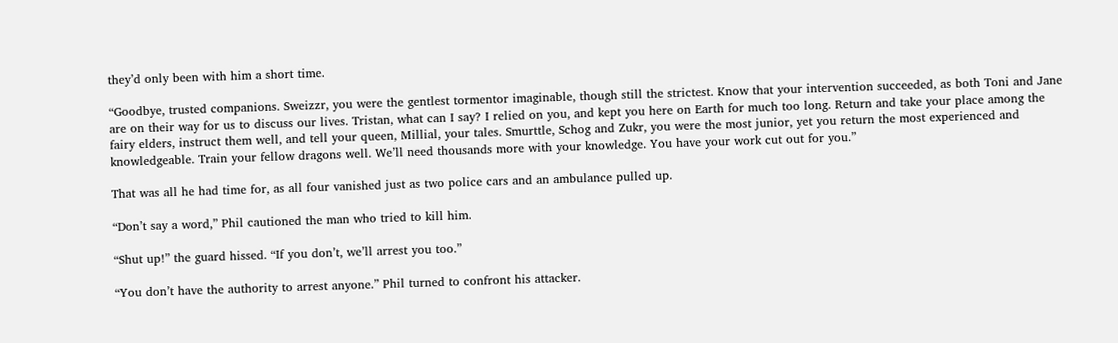they’d only been with him a short time.

“Goodbye, trusted companions. Sweizzr, you were the gentlest tormentor imaginable, though still the strictest. Know that your intervention succeeded, as both Toni and Jane are on their way for us to discuss our lives. Tristan, what can I say? I relied on you, and kept you here on Earth for much too long. Return and take your place among the fairy elders, instruct them well, and tell your queen, Millial, your tales. Smurttle, Schog and Zukr, you were the most junior, yet you return the most experienced and knowledgeable. Train your fellow dragons well. We’ll need thousands more with your knowledge. You have your work cut out for you.”

That was all he had time for, as all four vanished just as two police cars and an ambulance pulled up.

“Don’t say a word,” Phil cautioned the man who tried to kill him.

“Shut up!” the guard hissed. “If you don’t, we’ll arrest you too.”

“You don’t have the authority to arrest anyone.” Phil turned to confront his attacker.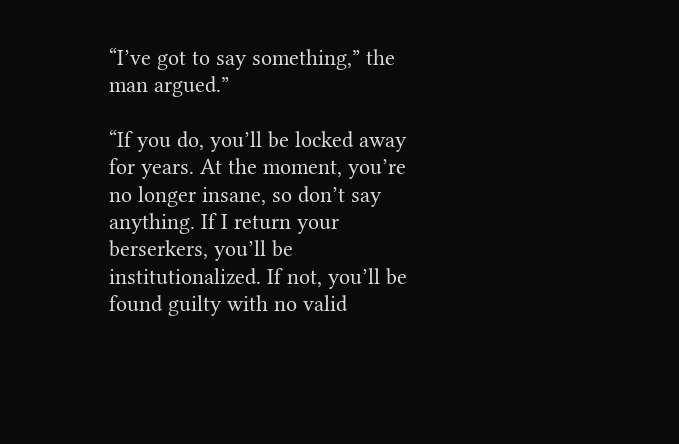“I’ve got to say something,” the man argued.”

“If you do, you’ll be locked away for years. At the moment, you’re no longer insane, so don’t say anything. If I return your berserkers, you’ll be institutionalized. If not, you’ll be found guilty with no valid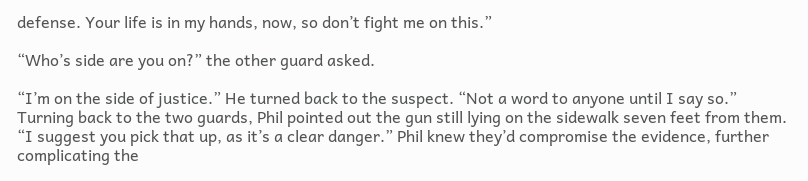defense. Your life is in my hands, now, so don’t fight me on this.”

“Who’s side are you on?” the other guard asked.

“I’m on the side of justice.” He turned back to the suspect. “Not a word to anyone until I say so.” Turning back to the two guards, Phil pointed out the gun still lying on the sidewalk seven feet from them. “I suggest you pick that up, as it’s a clear danger.” Phil knew they’d compromise the evidence, further complicating the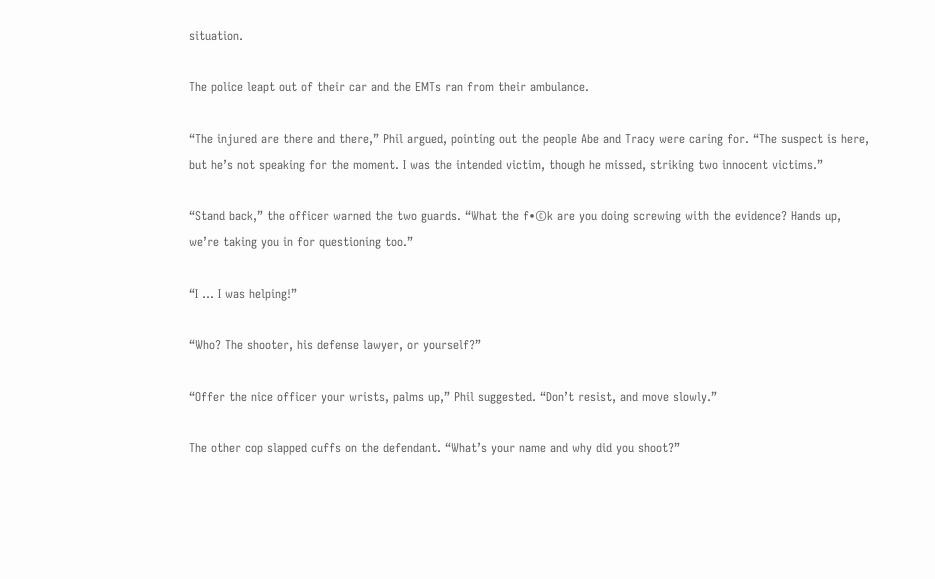situation.

The police leapt out of their car and the EMTs ran from their ambulance.

“The injured are there and there,” Phil argued, pointing out the people Abe and Tracy were caring for. “The suspect is here, but he’s not speaking for the moment. I was the intended victim, though he missed, striking two innocent victims.”

“Stand back,” the officer warned the two guards. “What the f•©k are you doing screwing with the evidence? Hands up, we’re taking you in for questioning too.”

“I ... I was helping!”

“Who? The shooter, his defense lawyer, or yourself?”

“Offer the nice officer your wrists, palms up,” Phil suggested. “Don’t resist, and move slowly.”

The other cop slapped cuffs on the defendant. “What’s your name and why did you shoot?”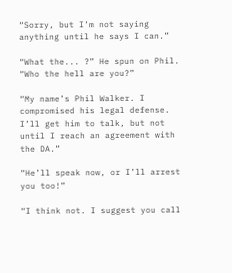“Sorry, but I’m not saying anything until he says I can.”

“What the... ?” He spun on Phil. “Who the hell are you?”

“My name’s Phil Walker. I compromised his legal defense. I’ll get him to talk, but not until I reach an agreement with the DA.”

“He’ll speak now, or I’ll arrest you too!”

“I think not. I suggest you call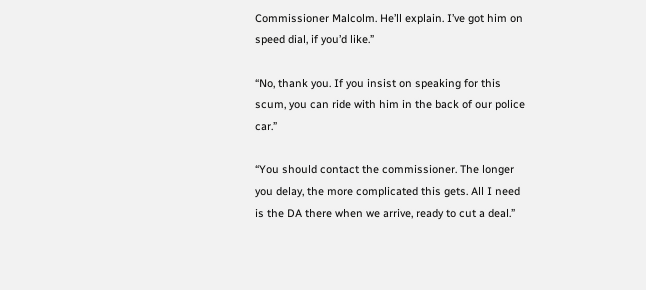Commissioner Malcolm. He’ll explain. I’ve got him on speed dial, if you’d like.”

“No, thank you. If you insist on speaking for this scum, you can ride with him in the back of our police car.”

“You should contact the commissioner. The longer you delay, the more complicated this gets. All I need is the DA there when we arrive, ready to cut a deal.”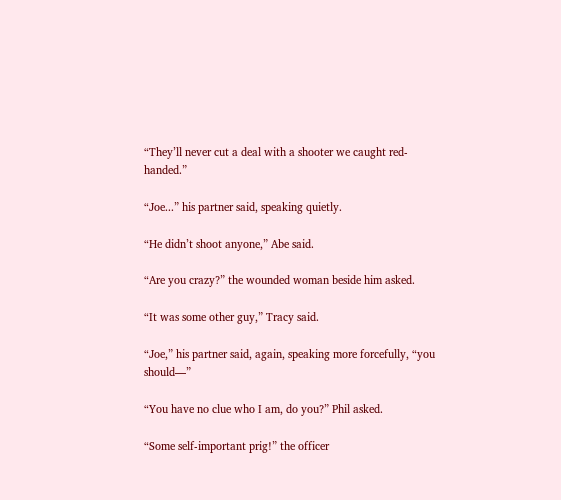“They’ll never cut a deal with a shooter we caught red-handed.”

“Joe...” his partner said, speaking quietly.

“He didn’t shoot anyone,” Abe said.

“Are you crazy?” the wounded woman beside him asked.

“It was some other guy,” Tracy said.

“Joe,” his partner said, again, speaking more forcefully, “you should—”

“You have no clue who I am, do you?” Phil asked.

“Some self-important prig!” the officer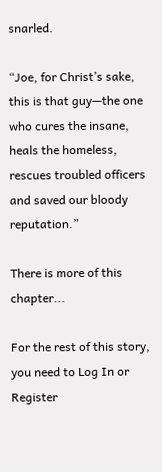snarled.

“Joe, for Christ’s sake, this is that guy—the one who cures the insane, heals the homeless, rescues troubled officers and saved our bloody reputation.”

There is more of this chapter...

For the rest of this story, you need to Log In or Register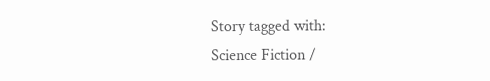Story tagged with:
Science Fiction /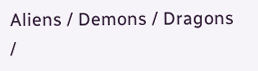Aliens / Demons / Dragons /